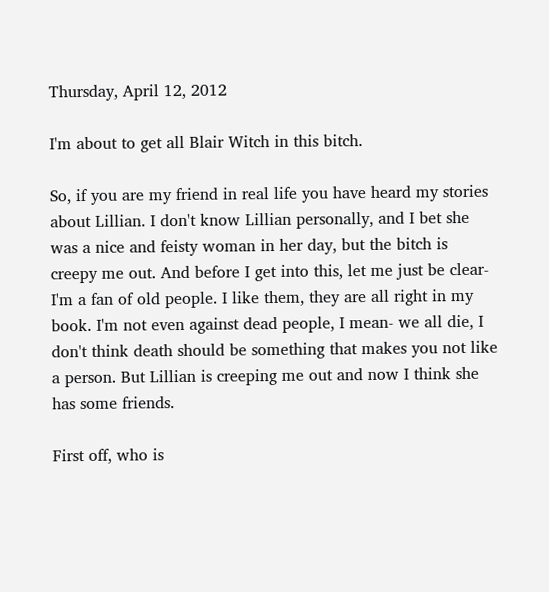Thursday, April 12, 2012

I'm about to get all Blair Witch in this bitch.

So, if you are my friend in real life you have heard my stories about Lillian. I don't know Lillian personally, and I bet she was a nice and feisty woman in her day, but the bitch is creepy me out. And before I get into this, let me just be clear- I'm a fan of old people. I like them, they are all right in my book. I'm not even against dead people, I mean- we all die, I don't think death should be something that makes you not like a person. But Lillian is creeping me out and now I think she has some friends.

First off, who is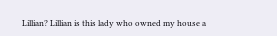Lillian? Lillian is this lady who owned my house a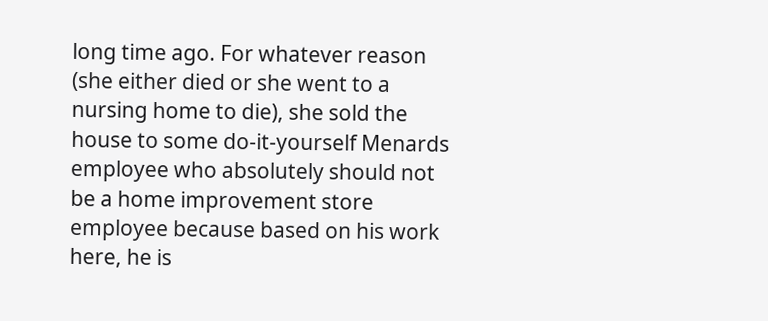long time ago. For whatever reason (she either died or she went to a nursing home to die), she sold the house to some do-it-yourself Menards employee who absolutely should not be a home improvement store employee because based on his work here, he is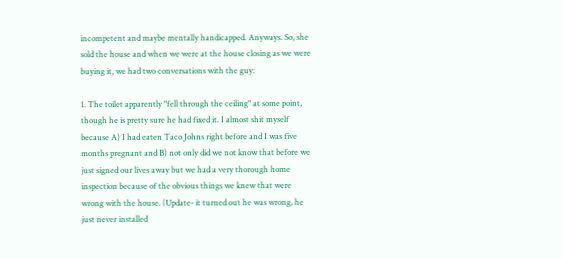incompetent and maybe mentally handicapped. Anyways. So, she sold the house and when we were at the house closing as we were buying it, we had two conversations with the guy:

1. The toilet apparently "fell through the ceiling" at some point, though he is pretty sure he had fixed it. I almost shit myself because A) I had eaten Taco Johns right before and I was five months pregnant and B) not only did we not know that before we just signed our lives away but we had a very thorough home inspection because of the obvious things we knew that were wrong with the house. (Update- it turned out he was wrong, he just never installed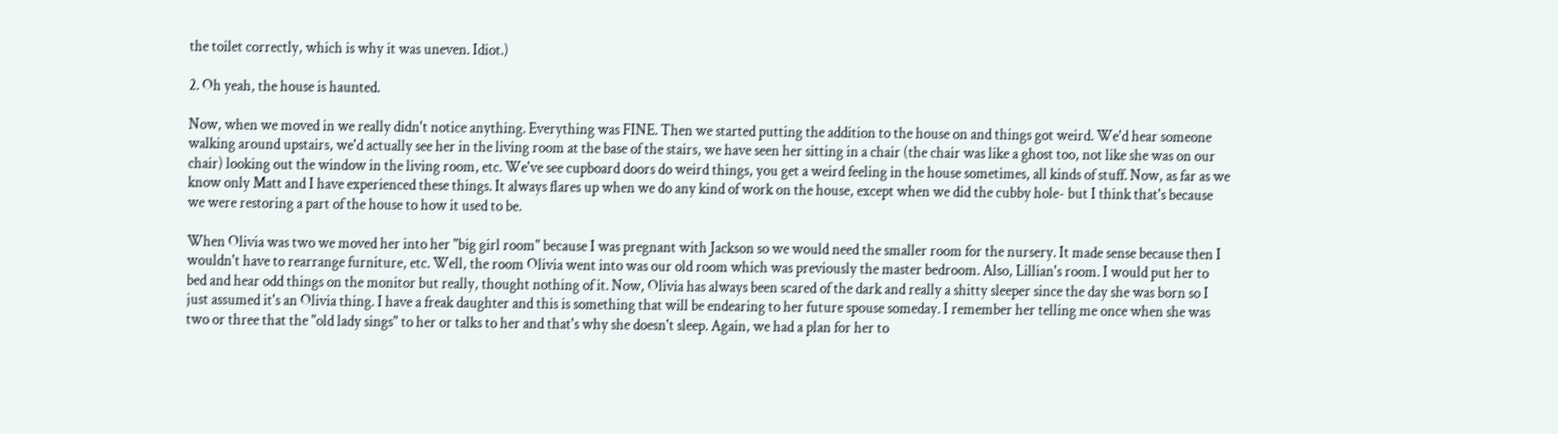the toilet correctly, which is why it was uneven. Idiot.)

2. Oh yeah, the house is haunted.

Now, when we moved in we really didn't notice anything. Everything was FINE. Then we started putting the addition to the house on and things got weird. We'd hear someone walking around upstairs, we'd actually see her in the living room at the base of the stairs, we have seen her sitting in a chair (the chair was like a ghost too, not like she was on our chair) looking out the window in the living room, etc. We've see cupboard doors do weird things, you get a weird feeling in the house sometimes, all kinds of stuff. Now, as far as we know only Matt and I have experienced these things. It always flares up when we do any kind of work on the house, except when we did the cubby hole- but I think that's because we were restoring a part of the house to how it used to be.

When Olivia was two we moved her into her "big girl room" because I was pregnant with Jackson so we would need the smaller room for the nursery. It made sense because then I wouldn't have to rearrange furniture, etc. Well, the room Olivia went into was our old room which was previously the master bedroom. Also, Lillian's room. I would put her to bed and hear odd things on the monitor but really, thought nothing of it. Now, Olivia has always been scared of the dark and really a shitty sleeper since the day she was born so I just assumed it's an Olivia thing. I have a freak daughter and this is something that will be endearing to her future spouse someday. I remember her telling me once when she was two or three that the "old lady sings" to her or talks to her and that's why she doesn't sleep. Again, we had a plan for her to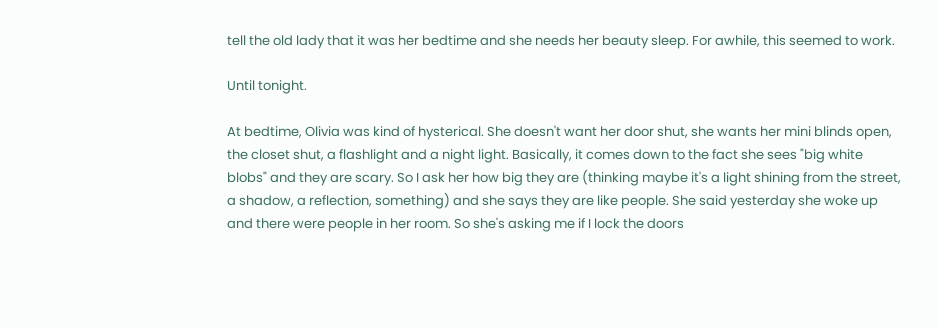tell the old lady that it was her bedtime and she needs her beauty sleep. For awhile, this seemed to work.

Until tonight.

At bedtime, Olivia was kind of hysterical. She doesn't want her door shut, she wants her mini blinds open, the closet shut, a flashlight and a night light. Basically, it comes down to the fact she sees "big white blobs" and they are scary. So I ask her how big they are (thinking maybe it's a light shining from the street, a shadow, a reflection, something) and she says they are like people. She said yesterday she woke up and there were people in her room. So she's asking me if I lock the doors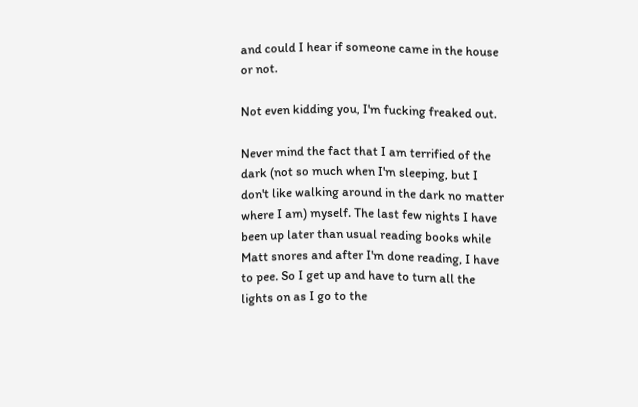and could I hear if someone came in the house or not.

Not even kidding you, I'm fucking freaked out.

Never mind the fact that I am terrified of the dark (not so much when I'm sleeping, but I don't like walking around in the dark no matter where I am) myself. The last few nights I have been up later than usual reading books while Matt snores and after I'm done reading, I have to pee. So I get up and have to turn all the lights on as I go to the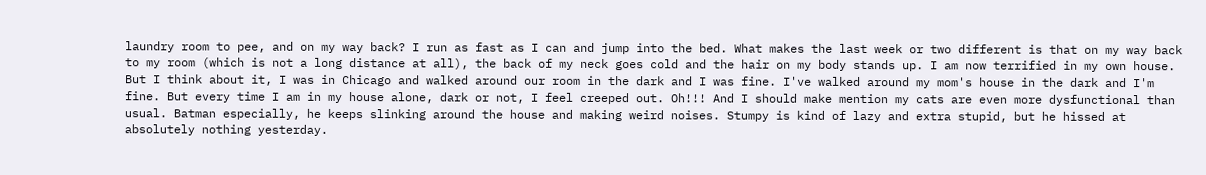laundry room to pee, and on my way back? I run as fast as I can and jump into the bed. What makes the last week or two different is that on my way back to my room (which is not a long distance at all), the back of my neck goes cold and the hair on my body stands up. I am now terrified in my own house. But I think about it, I was in Chicago and walked around our room in the dark and I was fine. I've walked around my mom's house in the dark and I'm fine. But every time I am in my house alone, dark or not, I feel creeped out. Oh!!! And I should make mention my cats are even more dysfunctional than usual. Batman especially, he keeps slinking around the house and making weird noises. Stumpy is kind of lazy and extra stupid, but he hissed at absolutely nothing yesterday.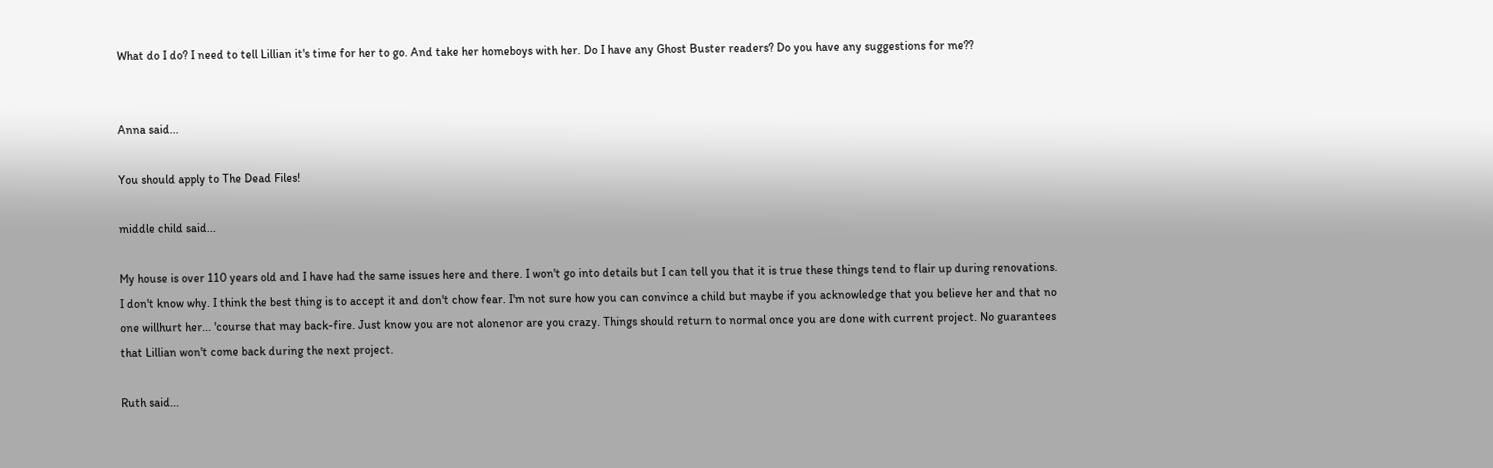What do I do? I need to tell Lillian it's time for her to go. And take her homeboys with her. Do I have any Ghost Buster readers? Do you have any suggestions for me??


Anna said...

You should apply to The Dead Files!

middle child said...

My house is over 110 years old and I have had the same issues here and there. I won't go into details but I can tell you that it is true these things tend to flair up during renovations. I don't know why. I think the best thing is to accept it and don't chow fear. I'm not sure how you can convince a child but maybe if you acknowledge that you believe her and that no one willhurt her... 'course that may back-fire. Just know you are not alonenor are you crazy. Things should return to normal once you are done with current project. No guarantees that Lillian won't come back during the next project.

Ruth said...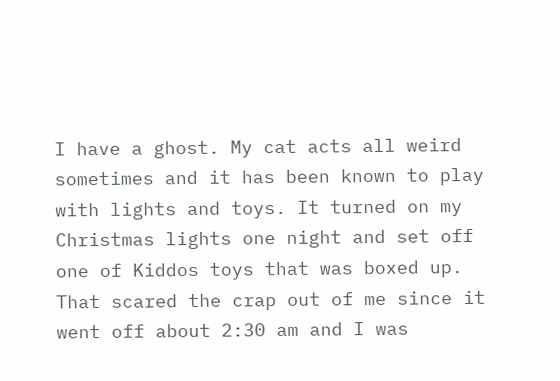I have a ghost. My cat acts all weird sometimes and it has been known to play with lights and toys. It turned on my Christmas lights one night and set off one of Kiddos toys that was boxed up. That scared the crap out of me since it went off about 2:30 am and I was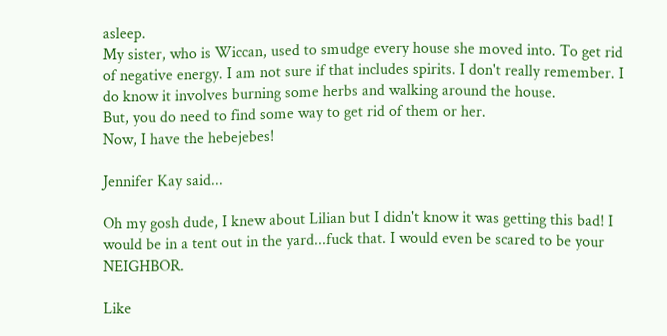asleep.
My sister, who is Wiccan, used to smudge every house she moved into. To get rid of negative energy. I am not sure if that includes spirits. I don't really remember. I do know it involves burning some herbs and walking around the house.
But, you do need to find some way to get rid of them or her.
Now, I have the hebejebes!

Jennifer Kay said...

Oh my gosh dude, I knew about Lilian but I didn't know it was getting this bad! I would be in a tent out in the yard...fuck that. I would even be scared to be your NEIGHBOR.

Like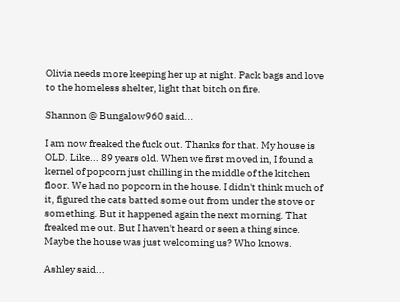Olivia needs more keeping her up at night. Pack bags and love to the homeless shelter, light that bitch on fire.

Shannon @ Bungalow960 said...

I am now freaked the fuck out. Thanks for that. My house is OLD. Like... 89 years old. When we first moved in, I found a kernel of popcorn just chilling in the middle of the kitchen floor. We had no popcorn in the house. I didn't think much of it, figured the cats batted some out from under the stove or something. But it happened again the next morning. That freaked me out. But I haven't heard or seen a thing since. Maybe the house was just welcoming us? Who knows.

Ashley said...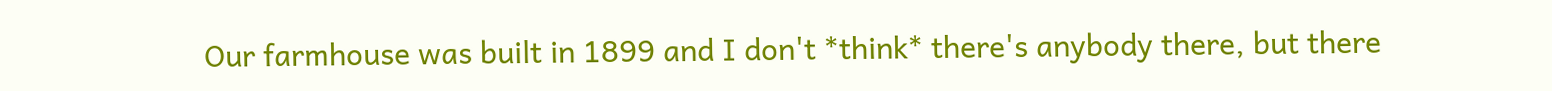Our farmhouse was built in 1899 and I don't *think* there's anybody there, but there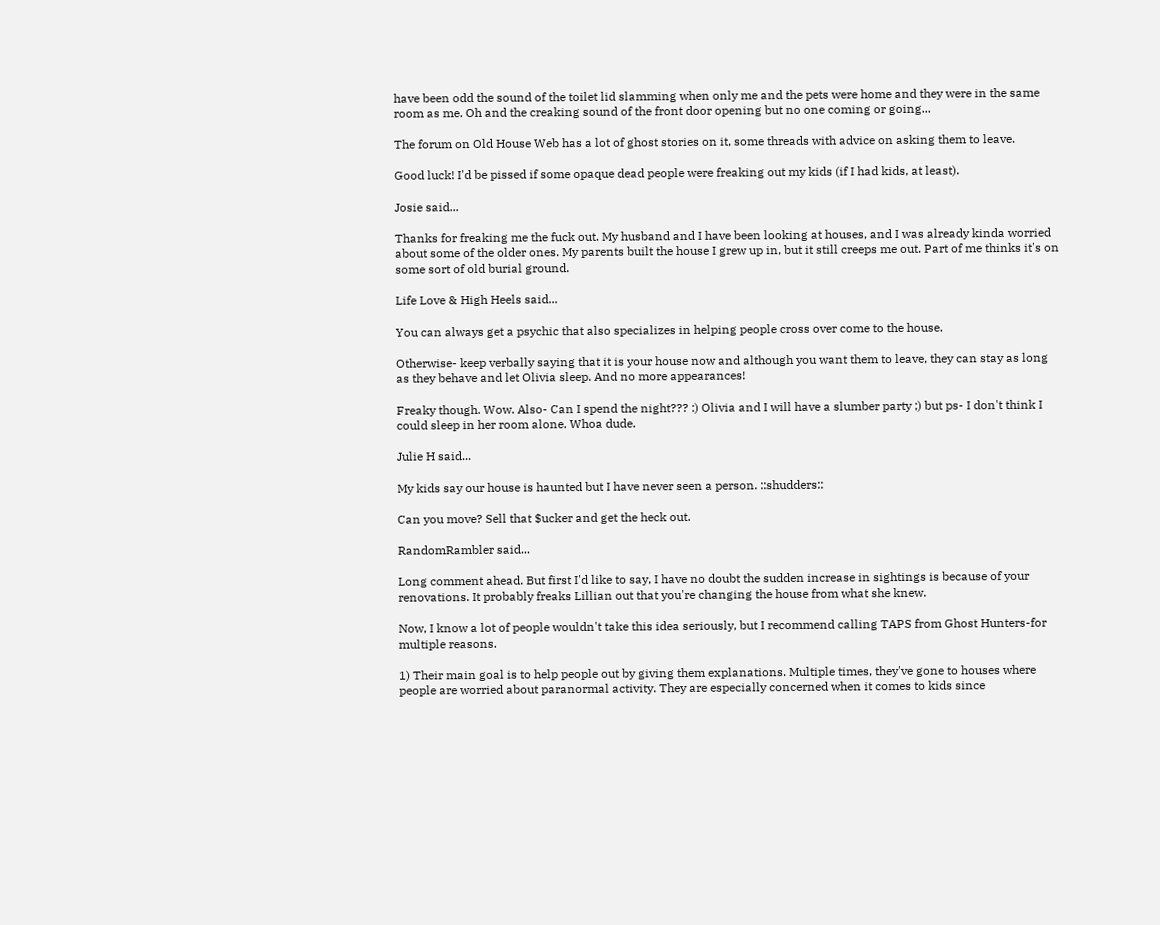have been odd the sound of the toilet lid slamming when only me and the pets were home and they were in the same room as me. Oh and the creaking sound of the front door opening but no one coming or going...

The forum on Old House Web has a lot of ghost stories on it, some threads with advice on asking them to leave.

Good luck! I'd be pissed if some opaque dead people were freaking out my kids (if I had kids, at least).

Josie said...

Thanks for freaking me the fuck out. My husband and I have been looking at houses, and I was already kinda worried about some of the older ones. My parents built the house I grew up in, but it still creeps me out. Part of me thinks it's on some sort of old burial ground.

Life Love & High Heels said...

You can always get a psychic that also specializes in helping people cross over come to the house.

Otherwise- keep verbally saying that it is your house now and although you want them to leave, they can stay as long as they behave and let Olivia sleep. And no more appearances!

Freaky though. Wow. Also- Can I spend the night??? :) Olivia and I will have a slumber party ;) but ps- I don't think I could sleep in her room alone. Whoa dude.

Julie H said...

My kids say our house is haunted but I have never seen a person. ::shudders::

Can you move? Sell that $ucker and get the heck out.

RandomRambler said...

Long comment ahead. But first I'd like to say, I have no doubt the sudden increase in sightings is because of your renovations. It probably freaks Lillian out that you're changing the house from what she knew.

Now, I know a lot of people wouldn't take this idea seriously, but I recommend calling TAPS from Ghost Hunters-for multiple reasons.

1) Their main goal is to help people out by giving them explanations. Multiple times, they've gone to houses where people are worried about paranormal activity. They are especially concerned when it comes to kids since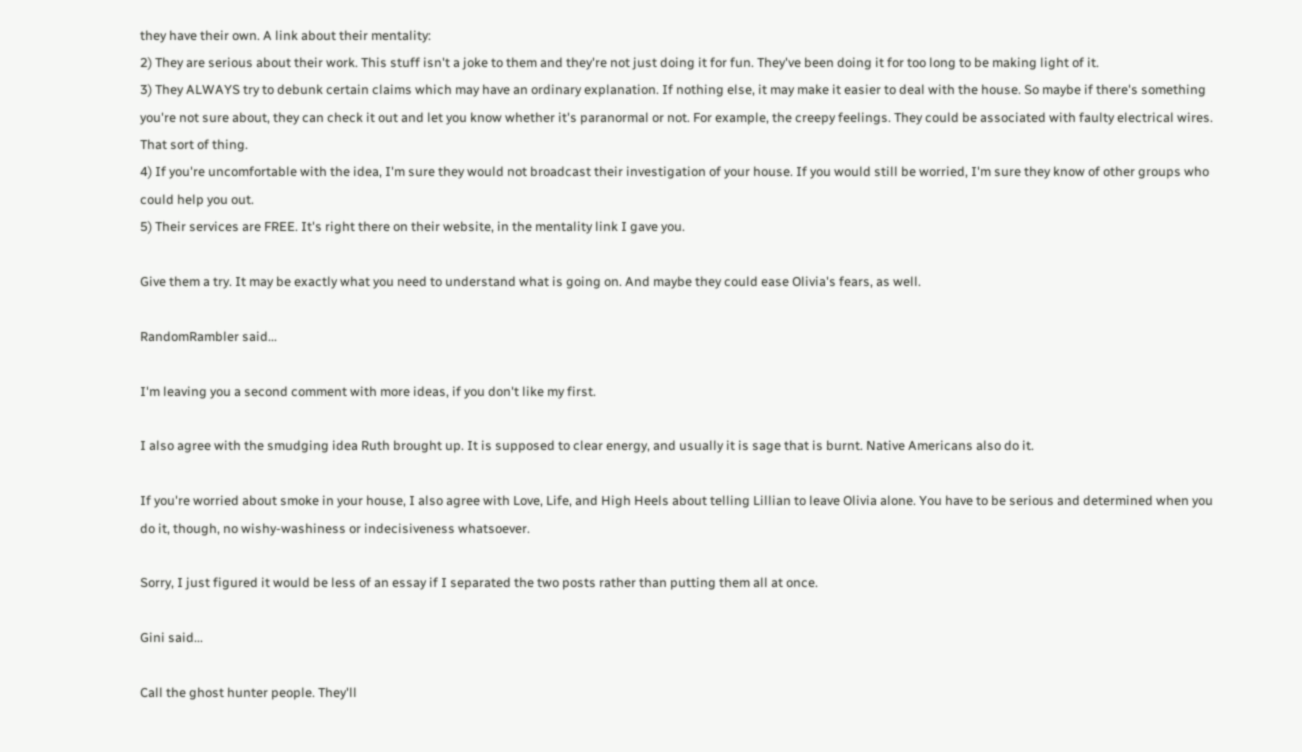they have their own. A link about their mentality:
2) They are serious about their work. This stuff isn't a joke to them and they're not just doing it for fun. They've been doing it for too long to be making light of it.
3) They ALWAYS try to debunk certain claims which may have an ordinary explanation. If nothing else, it may make it easier to deal with the house. So maybe if there's something you're not sure about, they can check it out and let you know whether it's paranormal or not. For example, the creepy feelings. They could be associated with faulty electrical wires. That sort of thing.
4) If you're uncomfortable with the idea, I'm sure they would not broadcast their investigation of your house. If you would still be worried, I'm sure they know of other groups who could help you out.
5) Their services are FREE. It's right there on their website, in the mentality link I gave you.

Give them a try. It may be exactly what you need to understand what is going on. And maybe they could ease Olivia's fears, as well.

RandomRambler said...

I'm leaving you a second comment with more ideas, if you don't like my first.

I also agree with the smudging idea Ruth brought up. It is supposed to clear energy, and usually it is sage that is burnt. Native Americans also do it.

If you're worried about smoke in your house, I also agree with Love, Life, and High Heels about telling Lillian to leave Olivia alone. You have to be serious and determined when you do it, though, no wishy-washiness or indecisiveness whatsoever.

Sorry, I just figured it would be less of an essay if I separated the two posts rather than putting them all at once.

Gini said...

Call the ghost hunter people. They'll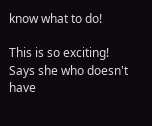know what to do!

This is so exciting! Says she who doesn't have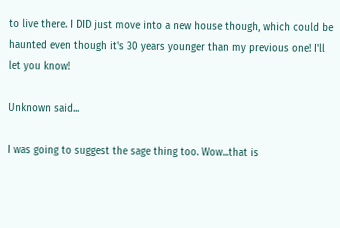to live there. I DID just move into a new house though, which could be haunted even though it's 30 years younger than my previous one! I'll let you know!

Unknown said...

I was going to suggest the sage thing too. Wow...that is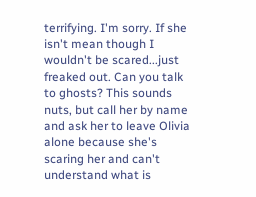terrifying. I'm sorry. If she isn't mean though I wouldn't be scared...just freaked out. Can you talk to ghosts? This sounds nuts, but call her by name and ask her to leave Olivia alone because she's scaring her and can't understand what is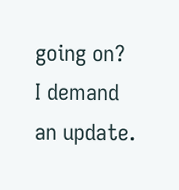going on?
I demand an update.